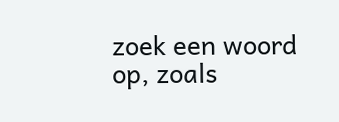zoek een woord op, zoals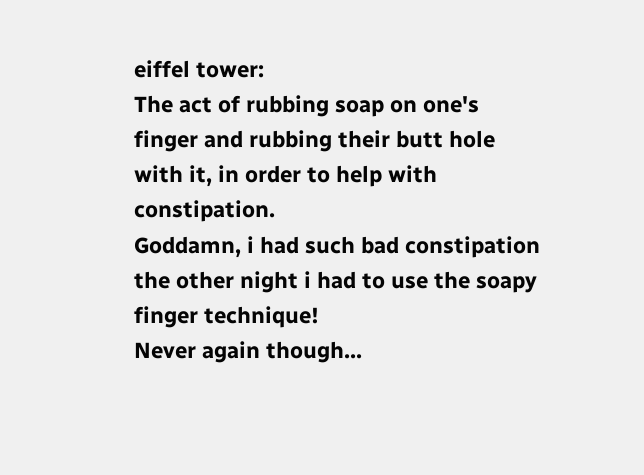eiffel tower:
The act of rubbing soap on one's finger and rubbing their butt hole with it, in order to help with constipation.
Goddamn, i had such bad constipation the other night i had to use the soapy finger technique!
Never again though...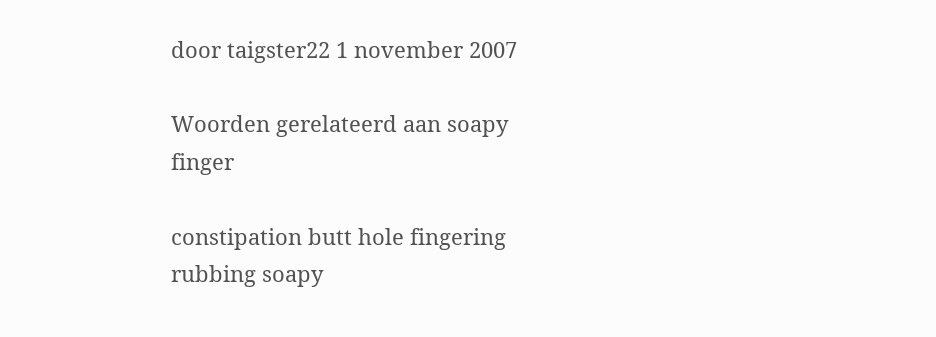door taigster22 1 november 2007

Woorden gerelateerd aan soapy finger

constipation butt hole fingering rubbing soapy